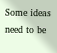Some ideas need to be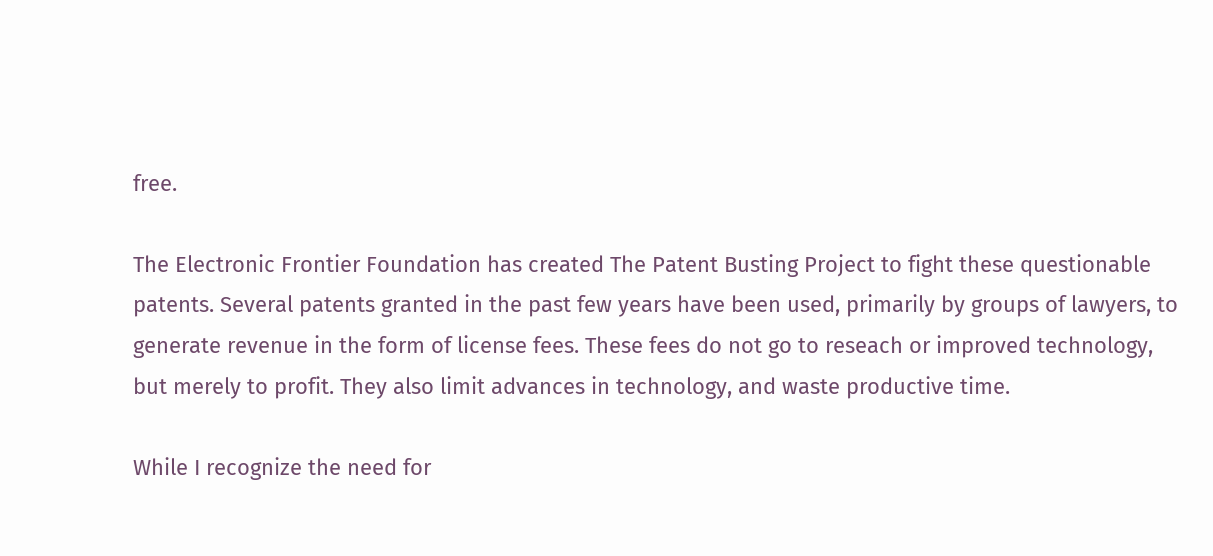free.

The Electronic Frontier Foundation has created The Patent Busting Project to fight these questionable patents. Several patents granted in the past few years have been used, primarily by groups of lawyers, to generate revenue in the form of license fees. These fees do not go to reseach or improved technology, but merely to profit. They also limit advances in technology, and waste productive time.

While I recognize the need for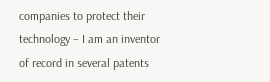companies to protect their technology – I am an inventor of record in several patents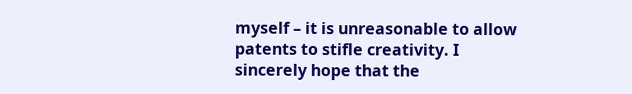myself – it is unreasonable to allow patents to stifle creativity. I sincerely hope that the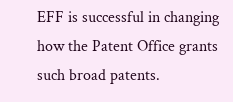EFF is successful in changing how the Patent Office grants such broad patents.